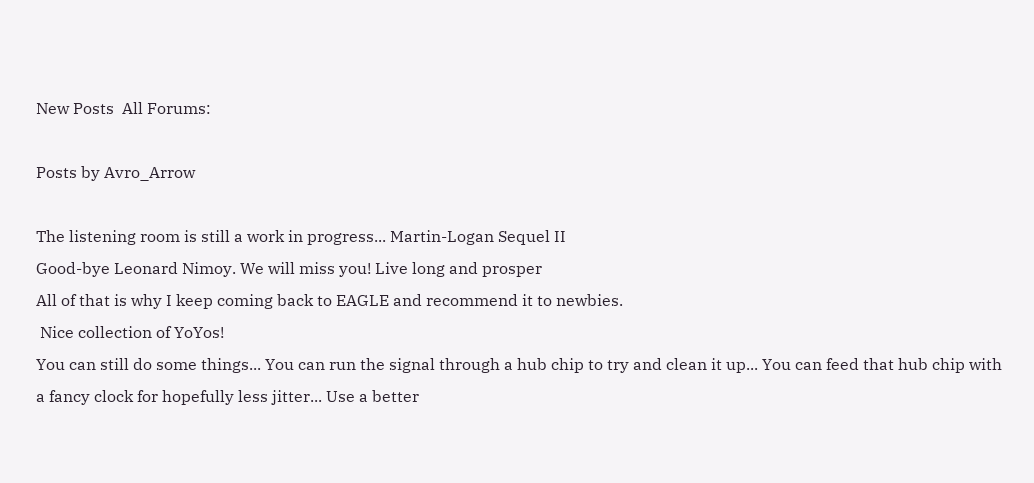New Posts  All Forums:

Posts by Avro_Arrow

The listening room is still a work in progress... Martin-Logan Sequel II
Good-bye Leonard Nimoy. We will miss you! Live long and prosper
All of that is why I keep coming back to EAGLE and recommend it to newbies.
 Nice collection of YoYos!
You can still do some things... You can run the signal through a hub chip to try and clean it up... You can feed that hub chip with a fancy clock for hopefully less jitter... Use a better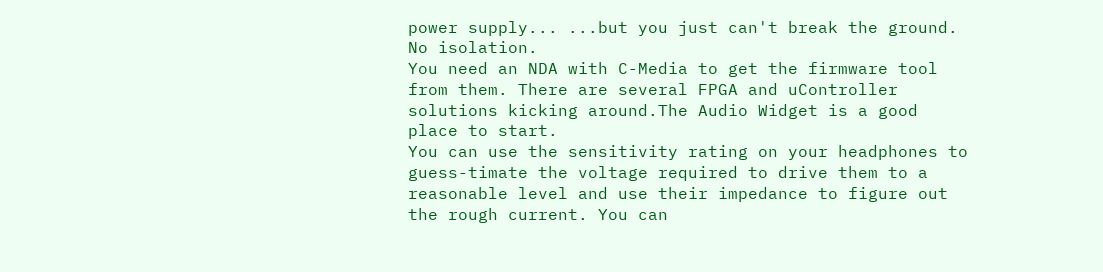power supply... ...but you just can't break the ground. No isolation.
You need an NDA with C-Media to get the firmware tool from them. There are several FPGA and uController solutions kicking around.The Audio Widget is a good place to start.
You can use the sensitivity rating on your headphones to guess-timate the voltage required to drive them to a reasonable level and use their impedance to figure out the rough current. You can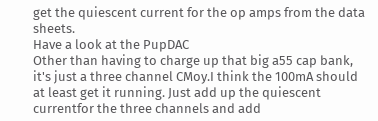get the quiescent current for the op amps from the data sheets.
Have a look at the PupDAC
Other than having to charge up that big a55 cap bank, it's just a three channel CMoy.I think the 100mA should at least get it running. Just add up the quiescent currentfor the three channels and add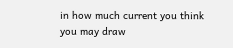in how much current you think you may draw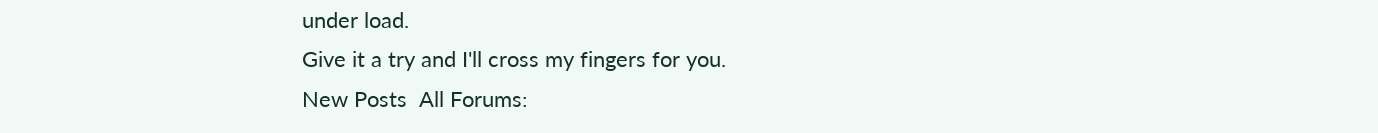under load.
Give it a try and I'll cross my fingers for you.
New Posts  All Forums: